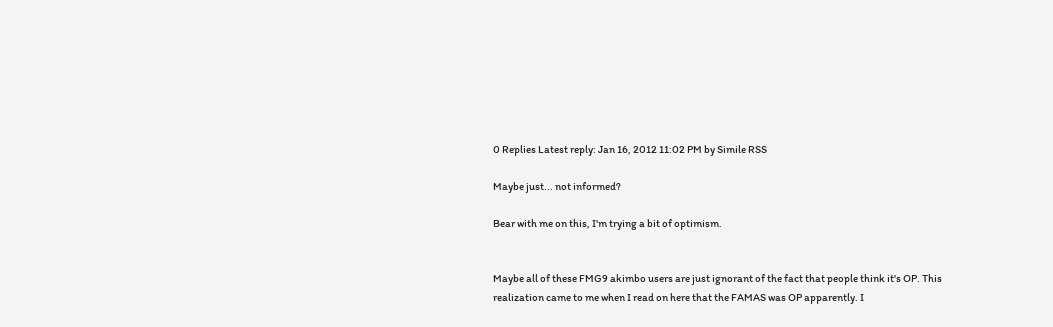0 Replies Latest reply: Jan 16, 2012 11:02 PM by Simile RSS

Maybe just... not informed?

Bear with me on this, I'm trying a bit of optimism.


Maybe all of these FMG9 akimbo users are just ignorant of the fact that people think it's OP. This realization came to me when I read on here that the FAMAS was OP apparently. I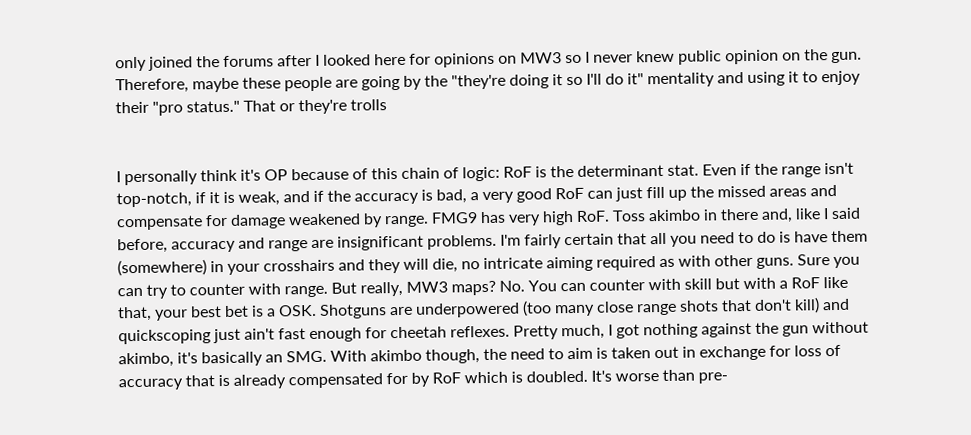only joined the forums after I looked here for opinions on MW3 so I never knew public opinion on the gun. Therefore, maybe these people are going by the "they're doing it so I'll do it" mentality and using it to enjoy their "pro status." That or they're trolls


I personally think it's OP because of this chain of logic: RoF is the determinant stat. Even if the range isn't top-notch, if it is weak, and if the accuracy is bad, a very good RoF can just fill up the missed areas and compensate for damage weakened by range. FMG9 has very high RoF. Toss akimbo in there and, like I said before, accuracy and range are insignificant problems. I'm fairly certain that all you need to do is have them (somewhere) in your crosshairs and they will die, no intricate aiming required as with other guns. Sure you can try to counter with range. But really, MW3 maps? No. You can counter with skill but with a RoF like that, your best bet is a OSK. Shotguns are underpowered (too many close range shots that don't kill) and quickscoping just ain't fast enough for cheetah reflexes. Pretty much, I got nothing against the gun without akimbo, it's basically an SMG. With akimbo though, the need to aim is taken out in exchange for loss of accuracy that is already compensated for by RoF which is doubled. It's worse than pre-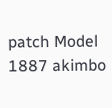patch Model 1887 akimbo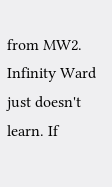from MW2. Infinity Ward just doesn't learn. If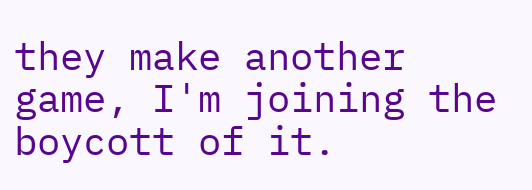they make another game, I'm joining the boycott of it.